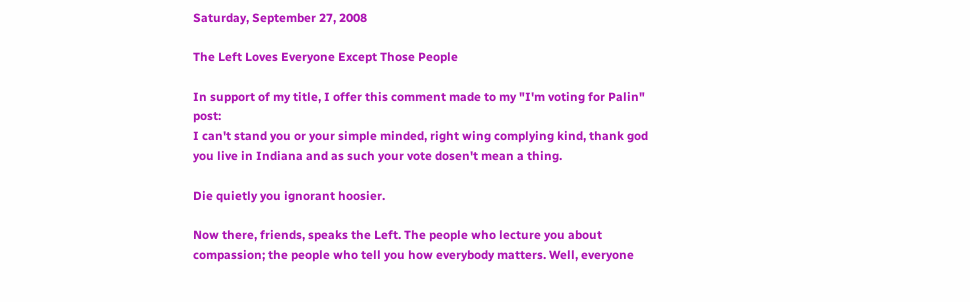Saturday, September 27, 2008

The Left Loves Everyone Except Those People

In support of my title, I offer this comment made to my "I'm voting for Palin" post:
I can't stand you or your simple minded, right wing complying kind, thank god you live in Indiana and as such your vote dosen't mean a thing.

Die quietly you ignorant hoosier.

Now there, friends, speaks the Left. The people who lecture you about compassion; the people who tell you how everybody matters. Well, everyone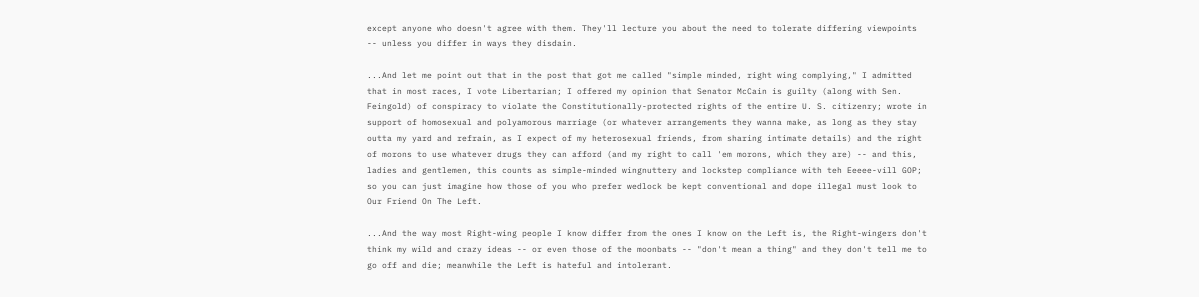except anyone who doesn't agree with them. They'll lecture you about the need to tolerate differing viewpoints -- unless you differ in ways they disdain.

...And let me point out that in the post that got me called "simple minded, right wing complying," I admitted that in most races, I vote Libertarian; I offered my opinion that Senator McCain is guilty (along with Sen. Feingold) of conspiracy to violate the Constitutionally-protected rights of the entire U. S. citizenry; wrote in support of homosexual and polyamorous marriage (or whatever arrangements they wanna make, as long as they stay outta my yard and refrain, as I expect of my heterosexual friends, from sharing intimate details) and the right of morons to use whatever drugs they can afford (and my right to call 'em morons, which they are) -- and this, ladies and gentlemen, this counts as simple-minded wingnuttery and lockstep compliance with teh Eeeee-vill GOP; so you can just imagine how those of you who prefer wedlock be kept conventional and dope illegal must look to Our Friend On The Left.

...And the way most Right-wing people I know differ from the ones I know on the Left is, the Right-wingers don't think my wild and crazy ideas -- or even those of the moonbats -- "don't mean a thing" and they don't tell me to go off and die; meanwhile the Left is hateful and intolerant.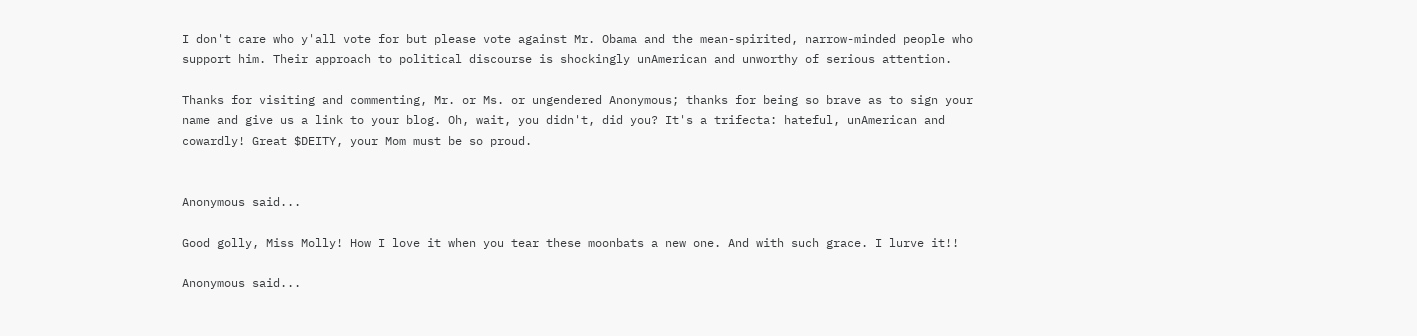I don't care who y'all vote for but please vote against Mr. Obama and the mean-spirited, narrow-minded people who support him. Their approach to political discourse is shockingly unAmerican and unworthy of serious attention.

Thanks for visiting and commenting, Mr. or Ms. or ungendered Anonymous; thanks for being so brave as to sign your name and give us a link to your blog. Oh, wait, you didn't, did you? It's a trifecta: hateful, unAmerican and cowardly! Great $DEITY, your Mom must be so proud.


Anonymous said...

Good golly, Miss Molly! How I love it when you tear these moonbats a new one. And with such grace. I lurve it!!

Anonymous said...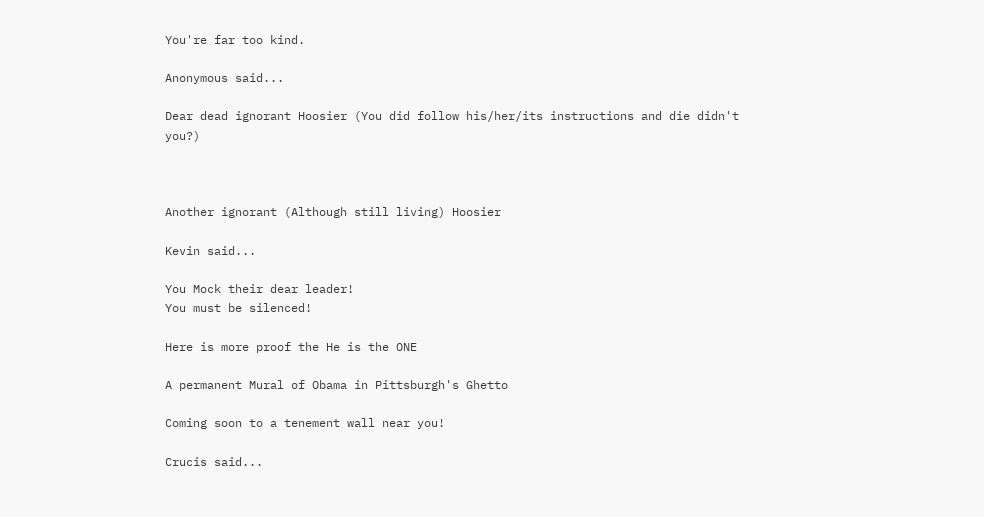You're far too kind.

Anonymous said...

Dear dead ignorant Hoosier (You did follow his/her/its instructions and die didn't you?)



Another ignorant (Although still living) Hoosier

Kevin said...

You Mock their dear leader!
You must be silenced!

Here is more proof the He is the ONE

A permanent Mural of Obama in Pittsburgh's Ghetto

Coming soon to a tenement wall near you!

Crucis said...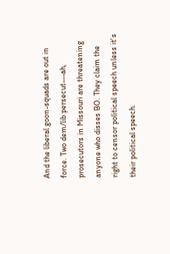And the liberal goon-squads are out in force. Two dem/lib persecut---ah, prosecutors in Missouri are threatening anyone who disses BO. They claim the right to censor political speech unless it's their political speech.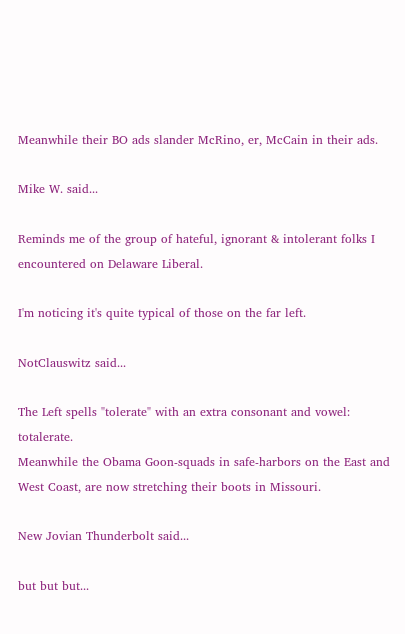Meanwhile their BO ads slander McRino, er, McCain in their ads.

Mike W. said...

Reminds me of the group of hateful, ignorant & intolerant folks I encountered on Delaware Liberal.

I'm noticing it's quite typical of those on the far left.

NotClauswitz said...

The Left spells "tolerate" with an extra consonant and vowel: totalerate.
Meanwhile the Obama Goon-squads in safe-harbors on the East and West Coast, are now stretching their boots in Missouri.

New Jovian Thunderbolt said...

but but but...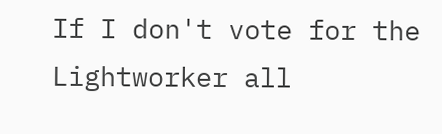If I don't vote for the Lightworker all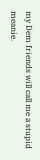my Dem friends will call me a stupid meanie.